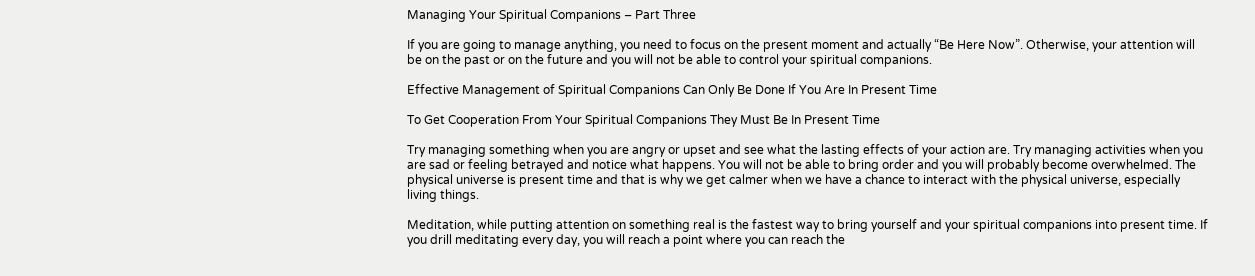Managing Your Spiritual Companions – Part Three

If you are going to manage anything, you need to focus on the present moment and actually “Be Here Now”. Otherwise, your attention will be on the past or on the future and you will not be able to control your spiritual companions.

Effective Management of Spiritual Companions Can Only Be Done If You Are In Present Time

To Get Cooperation From Your Spiritual Companions They Must Be In Present Time

Try managing something when you are angry or upset and see what the lasting effects of your action are. Try managing activities when you are sad or feeling betrayed and notice what happens. You will not be able to bring order and you will probably become overwhelmed. The physical universe is present time and that is why we get calmer when we have a chance to interact with the physical universe, especially living things.

Meditation, while putting attention on something real is the fastest way to bring yourself and your spiritual companions into present time. If you drill meditating every day, you will reach a point where you can reach the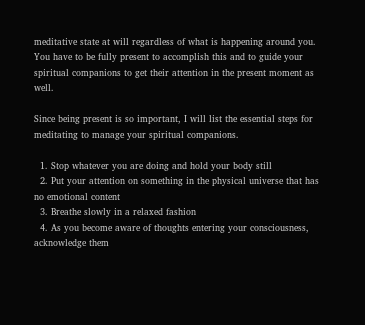meditative state at will regardless of what is happening around you. You have to be fully present to accomplish this and to guide your spiritual companions to get their attention in the present moment as well.

Since being present is so important, I will list the essential steps for meditating to manage your spiritual companions.

  1. Stop whatever you are doing and hold your body still
  2. Put your attention on something in the physical universe that has no emotional content
  3. Breathe slowly in a relaxed fashion
  4. As you become aware of thoughts entering your consciousness, acknowledge them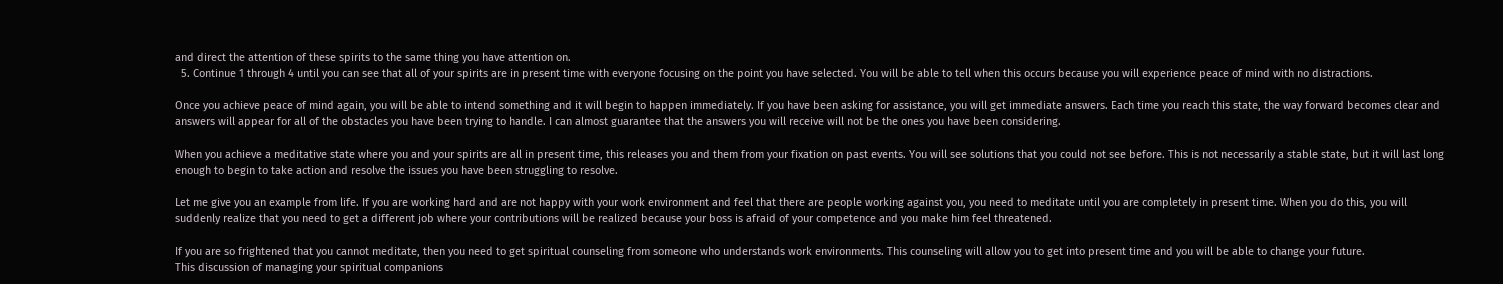and direct the attention of these spirits to the same thing you have attention on.
  5. Continue 1 through 4 until you can see that all of your spirits are in present time with everyone focusing on the point you have selected. You will be able to tell when this occurs because you will experience peace of mind with no distractions.

Once you achieve peace of mind again, you will be able to intend something and it will begin to happen immediately. If you have been asking for assistance, you will get immediate answers. Each time you reach this state, the way forward becomes clear and answers will appear for all of the obstacles you have been trying to handle. I can almost guarantee that the answers you will receive will not be the ones you have been considering.

When you achieve a meditative state where you and your spirits are all in present time, this releases you and them from your fixation on past events. You will see solutions that you could not see before. This is not necessarily a stable state, but it will last long enough to begin to take action and resolve the issues you have been struggling to resolve.

Let me give you an example from life. If you are working hard and are not happy with your work environment and feel that there are people working against you, you need to meditate until you are completely in present time. When you do this, you will suddenly realize that you need to get a different job where your contributions will be realized because your boss is afraid of your competence and you make him feel threatened.

If you are so frightened that you cannot meditate, then you need to get spiritual counseling from someone who understands work environments. This counseling will allow you to get into present time and you will be able to change your future.
This discussion of managing your spiritual companions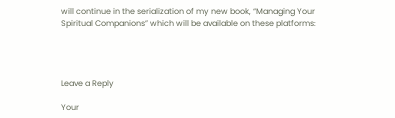will continue in the serialization of my new book, “Managing Your Spiritual Companions” which will be available on these platforms:




Leave a Reply

Your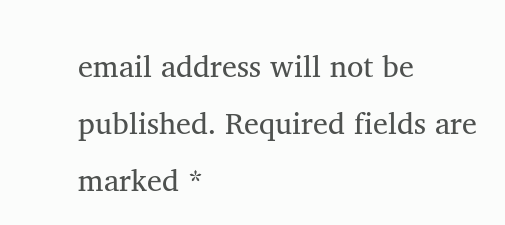email address will not be published. Required fields are marked *